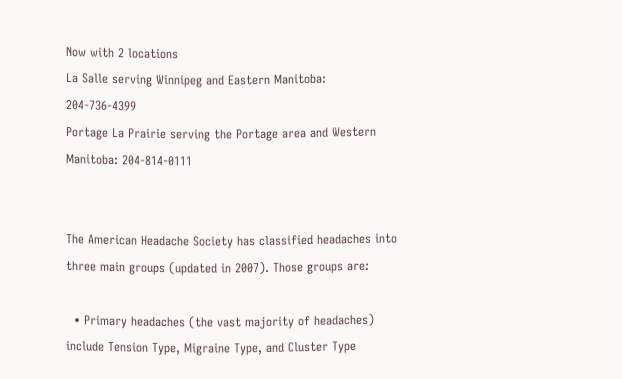Now with 2 locations
La Salle serving Winnipeg and Eastern Manitoba: 204-736-4399
Portage La Prairie serving the Portage area and Western Manitoba: 204-814-0111


The American Headache Society has classified headaches into three main groups (updated in 2007). Those groups are:

  • Primary headaches (the vast majority of headaches) include Tension Type, Migraine Type, and Cluster Type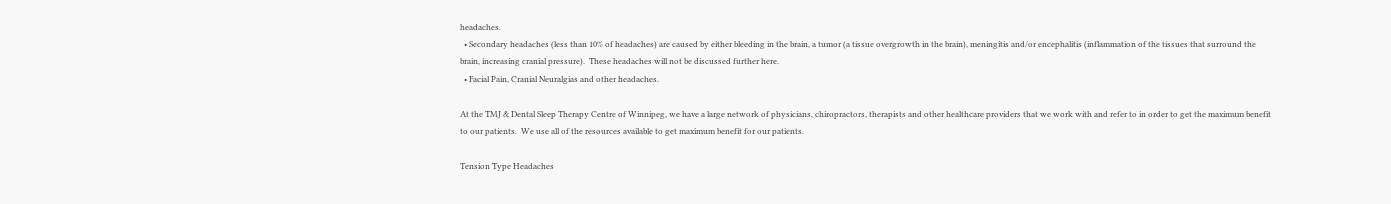headaches.
  • Secondary headaches (less than 10% of headaches) are caused by either bleeding in the brain, a tumor (a tissue overgrowth in the brain), meningitis and/or encephalitis (inflammation of the tissues that surround the brain, increasing cranial pressure).  These headaches will not be discussed further here.
  • Facial Pain, Cranial Neuralgias and other headaches.

At the TMJ & Dental Sleep Therapy Centre of Winnipeg, we have a large network of physicians, chiropractors, therapists and other healthcare providers that we work with and refer to in order to get the maximum benefit to our patients.  We use all of the resources available to get maximum benefit for our patients.

Tension Type Headaches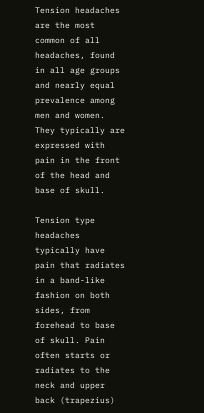Tension headaches are the most common of all headaches, found in all age groups and nearly equal prevalence among men and women.  They typically are expressed with pain in the front of the head and base of skull.

Tension type headaches typically have pain that radiates in a band-like fashion on both sides, from forehead to base of skull. Pain often starts or radiates to the neck and upper back (trapezius)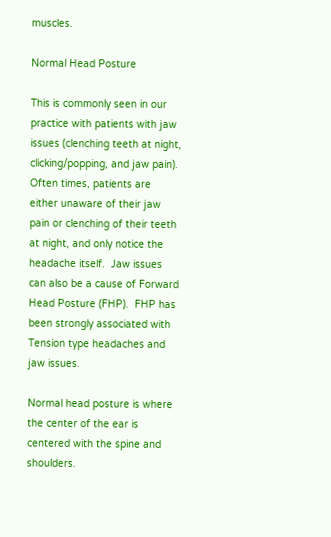muscles.

Normal Head Posture

This is commonly seen in our practice with patients with jaw issues (clenching teeth at night, clicking/popping, and jaw pain).  Often times, patients are either unaware of their jaw pain or clenching of their teeth at night, and only notice the headache itself.  Jaw issues can also be a cause of Forward Head Posture (FHP).  FHP has been strongly associated with Tension type headaches and jaw issues.

Normal head posture is where the center of the ear is centered with the spine and shoulders.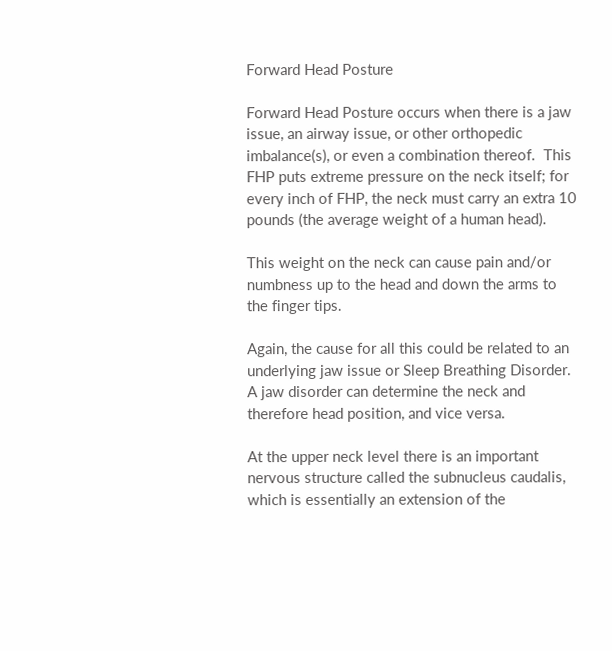Forward Head Posture

Forward Head Posture occurs when there is a jaw issue, an airway issue, or other orthopedic imbalance(s), or even a combination thereof.  This FHP puts extreme pressure on the neck itself; for every inch of FHP, the neck must carry an extra 10 pounds (the average weight of a human head).

This weight on the neck can cause pain and/or numbness up to the head and down the arms to the finger tips.

Again, the cause for all this could be related to an underlying jaw issue or Sleep Breathing Disorder.   A jaw disorder can determine the neck and therefore head position, and vice versa.

At the upper neck level there is an important nervous structure called the subnucleus caudalis, which is essentially an extension of the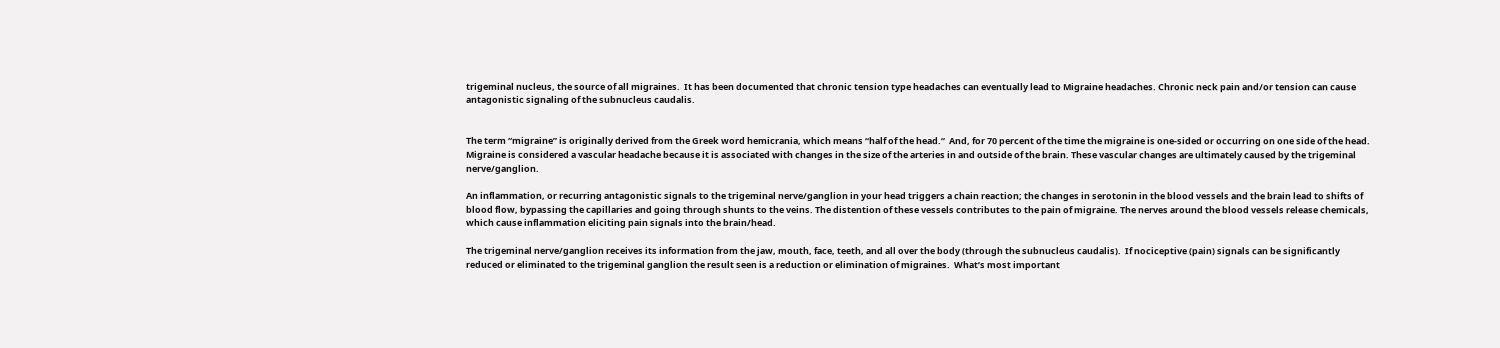trigeminal nucleus, the source of all migraines.  It has been documented that chronic tension type headaches can eventually lead to Migraine headaches. Chronic neck pain and/or tension can cause antagonistic signaling of the subnucleus caudalis.


The term “migraine” is originally derived from the Greek word hemicrania, which means “half of the head.”  And, for 70 percent of the time the migraine is one-sided or occurring on one side of the head. Migraine is considered a vascular headache because it is associated with changes in the size of the arteries in and outside of the brain. These vascular changes are ultimately caused by the trigeminal nerve/ganglion.

An inflammation, or recurring antagonistic signals to the trigeminal nerve/ganglion in your head triggers a chain reaction; the changes in serotonin in the blood vessels and the brain lead to shifts of blood flow, bypassing the capillaries and going through shunts to the veins. The distention of these vessels contributes to the pain of migraine. The nerves around the blood vessels release chemicals, which cause inflammation eliciting pain signals into the brain/head.

The trigeminal nerve/ganglion receives its information from the jaw, mouth, face, teeth, and all over the body (through the subnucleus caudalis).  If nociceptive (pain) signals can be significantly reduced or eliminated to the trigeminal ganglion the result seen is a reduction or elimination of migraines.  What’s most important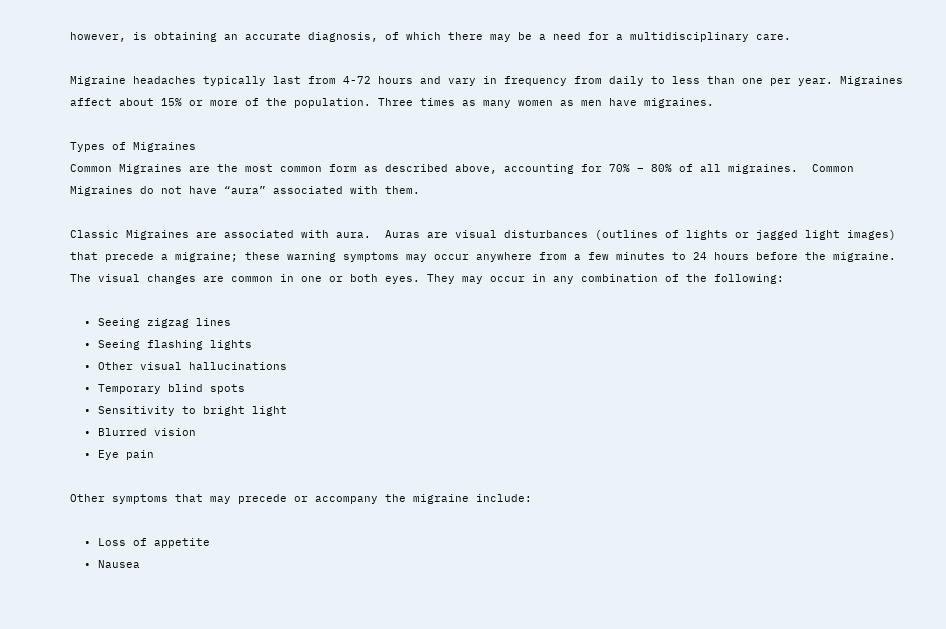however, is obtaining an accurate diagnosis, of which there may be a need for a multidisciplinary care.

Migraine headaches typically last from 4-72 hours and vary in frequency from daily to less than one per year. Migraines affect about 15% or more of the population. Three times as many women as men have migraines.

Types of Migraines
Common Migraines are the most common form as described above, accounting for 70% – 80% of all migraines.  Common Migraines do not have “aura” associated with them.

Classic Migraines are associated with aura.  Auras are visual disturbances (outlines of lights or jagged light images) that precede a migraine; these warning symptoms may occur anywhere from a few minutes to 24 hours before the migraine. The visual changes are common in one or both eyes. They may occur in any combination of the following:

  • Seeing zigzag lines
  • Seeing flashing lights
  • Other visual hallucinations
  • Temporary blind spots
  • Sensitivity to bright light
  • Blurred vision
  • Eye pain

Other symptoms that may precede or accompany the migraine include:

  • Loss of appetite
  • Nausea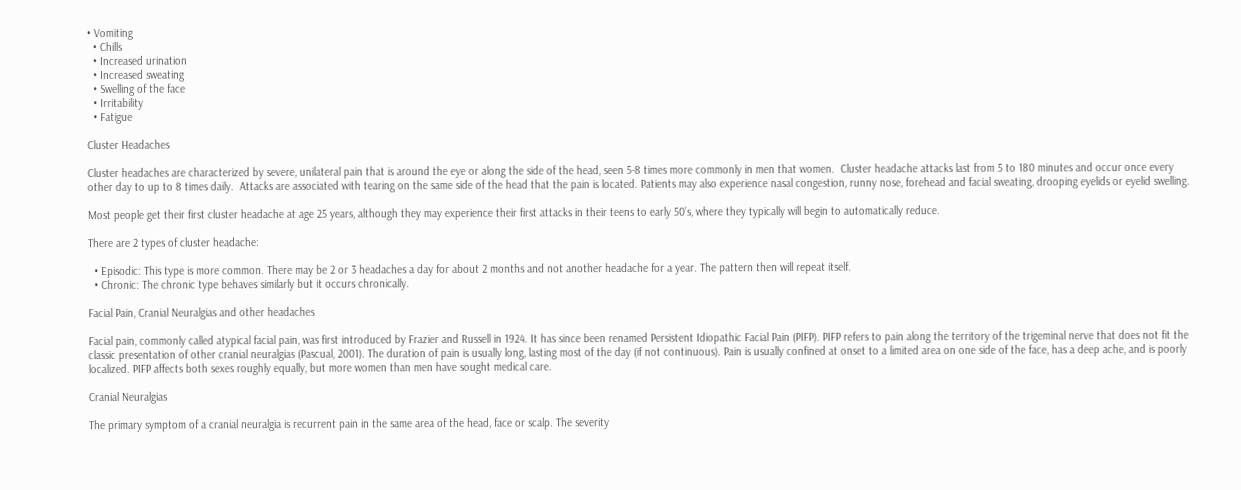• Vomiting
  • Chills
  • Increased urination
  • Increased sweating
  • Swelling of the face
  • Irritability
  • Fatigue

Cluster Headaches

Cluster headaches are characterized by severe, unilateral pain that is around the eye or along the side of the head, seen 5-8 times more commonly in men that women.  Cluster headache attacks last from 5 to 180 minutes and occur once every other day to up to 8 times daily.  Attacks are associated with tearing on the same side of the head that the pain is located. Patients may also experience nasal congestion, runny nose, forehead and facial sweating, drooping eyelids or eyelid swelling.

Most people get their first cluster headache at age 25 years, although they may experience their first attacks in their teens to early 50’s, where they typically will begin to automatically reduce.

There are 2 types of cluster headache:

  • Episodic: This type is more common. There may be 2 or 3 headaches a day for about 2 months and not another headache for a year. The pattern then will repeat itself.
  • Chronic: The chronic type behaves similarly but it occurs chronically.

Facial Pain, Cranial Neuralgias and other headaches

Facial pain, commonly called atypical facial pain, was first introduced by Frazier and Russell in 1924. It has since been renamed Persistent Idiopathic Facial Pain (PIFP). PIFP refers to pain along the territory of the trigeminal nerve that does not fit the classic presentation of other cranial neuralgias (Pascual, 2001). The duration of pain is usually long, lasting most of the day (if not continuous). Pain is usually confined at onset to a limited area on one side of the face, has a deep ache, and is poorly localized. PIFP affects both sexes roughly equally, but more women than men have sought medical care.

Cranial Neuralgias

The primary symptom of a cranial neuralgia is recurrent pain in the same area of the head, face or scalp. The severity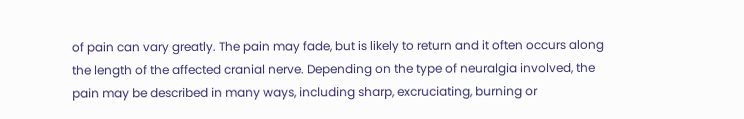of pain can vary greatly. The pain may fade, but is likely to return and it often occurs along the length of the affected cranial nerve. Depending on the type of neuralgia involved, the pain may be described in many ways, including sharp, excruciating, burning or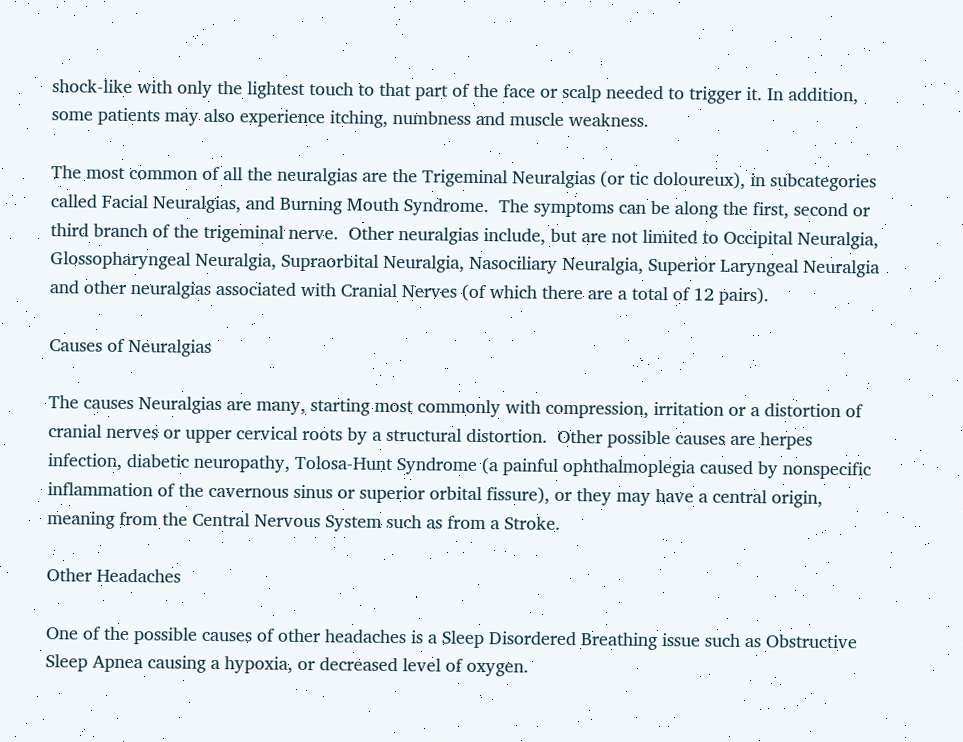shock-like with only the lightest touch to that part of the face or scalp needed to trigger it. In addition, some patients may also experience itching, numbness and muscle weakness.

The most common of all the neuralgias are the Trigeminal Neuralgias (or tic doloureux), in subcategories called Facial Neuralgias, and Burning Mouth Syndrome.  The symptoms can be along the first, second or third branch of the trigeminal nerve.  Other neuralgias include, but are not limited to Occipital Neuralgia, Glossopharyngeal Neuralgia, Supraorbital Neuralgia, Nasociliary Neuralgia, Superior Laryngeal Neuralgia and other neuralgias associated with Cranial Nerves (of which there are a total of 12 pairs).

Causes of Neuralgias

The causes Neuralgias are many, starting most commonly with compression, irritation or a distortion of cranial nerves or upper cervical roots by a structural distortion.  Other possible causes are herpes infection, diabetic neuropathy, Tolosa-Hunt Syndrome (a painful ophthalmoplegia caused by nonspecific inflammation of the cavernous sinus or superior orbital fissure), or they may have a central origin, meaning from the Central Nervous System such as from a Stroke.

Other Headaches

One of the possible causes of other headaches is a Sleep Disordered Breathing issue such as Obstructive Sleep Apnea causing a hypoxia, or decreased level of oxygen.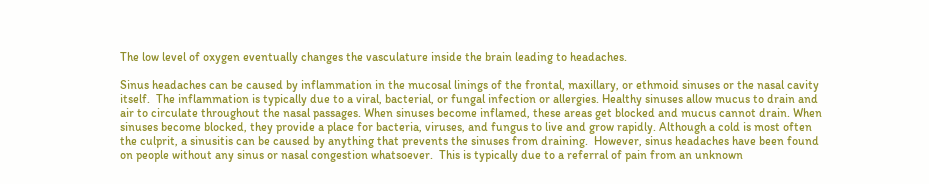The low level of oxygen eventually changes the vasculature inside the brain leading to headaches.

Sinus headaches can be caused by inflammation in the mucosal linings of the frontal, maxillary, or ethmoid sinuses or the nasal cavity itself.  The inflammation is typically due to a viral, bacterial, or fungal infection or allergies. Healthy sinuses allow mucus to drain and air to circulate throughout the nasal passages. When sinuses become inflamed, these areas get blocked and mucus cannot drain. When sinuses become blocked, they provide a place for bacteria, viruses, and fungus to live and grow rapidly. Although a cold is most often the culprit, a sinusitis can be caused by anything that prevents the sinuses from draining.  However, sinus headaches have been found on people without any sinus or nasal congestion whatsoever.  This is typically due to a referral of pain from an unknown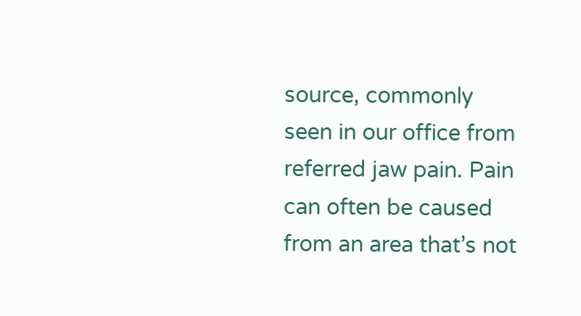source, commonly seen in our office from referred jaw pain. Pain can often be caused from an area that’s not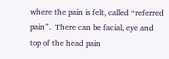where the pain is felt, called “referred pain”.  There can be facial, eye and top of the head pain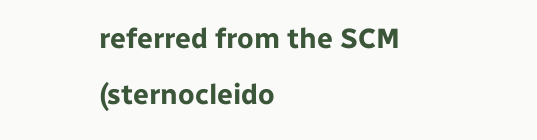referred from the SCM (sternocleido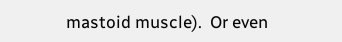mastoid muscle).  Or even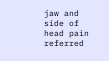jaw and side of head pain referred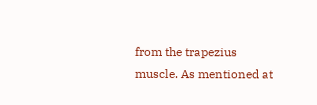from the trapezius muscle. As mentioned at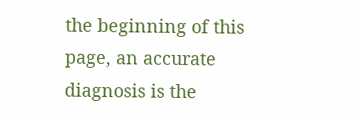the beginning of this page, an accurate diagnosis is the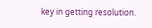key in getting resolution.